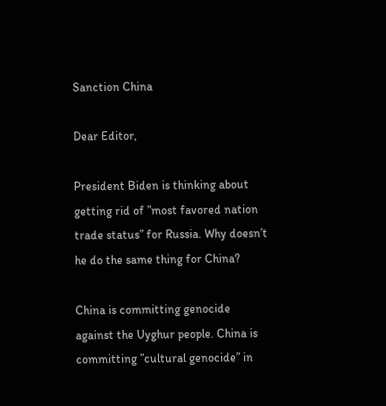Sanction China

Dear Editor,

President Biden is thinking about getting rid of ”most favored nation trade status” for Russia. Why doesn’t he do the same thing for China?

China is committing genocide against the Uyghur people. China is committing ”cultural genocide” in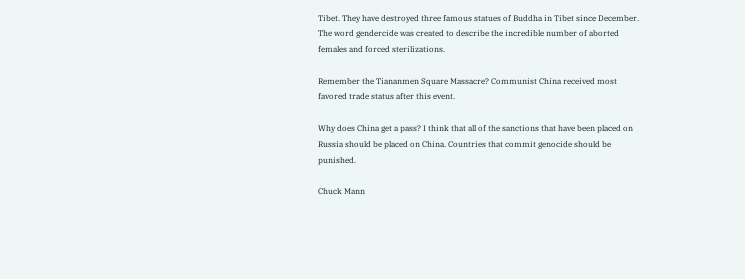Tibet. They have destroyed three famous statues of Buddha in Tibet since December. The word gendercide was created to describe the incredible number of aborted females and forced sterilizations.

Remember the Tiananmen Square Massacre? Communist China received most favored trade status after this event.

Why does China get a pass? I think that all of the sanctions that have been placed on Russia should be placed on China. Countries that commit genocide should be punished.

Chuck Mann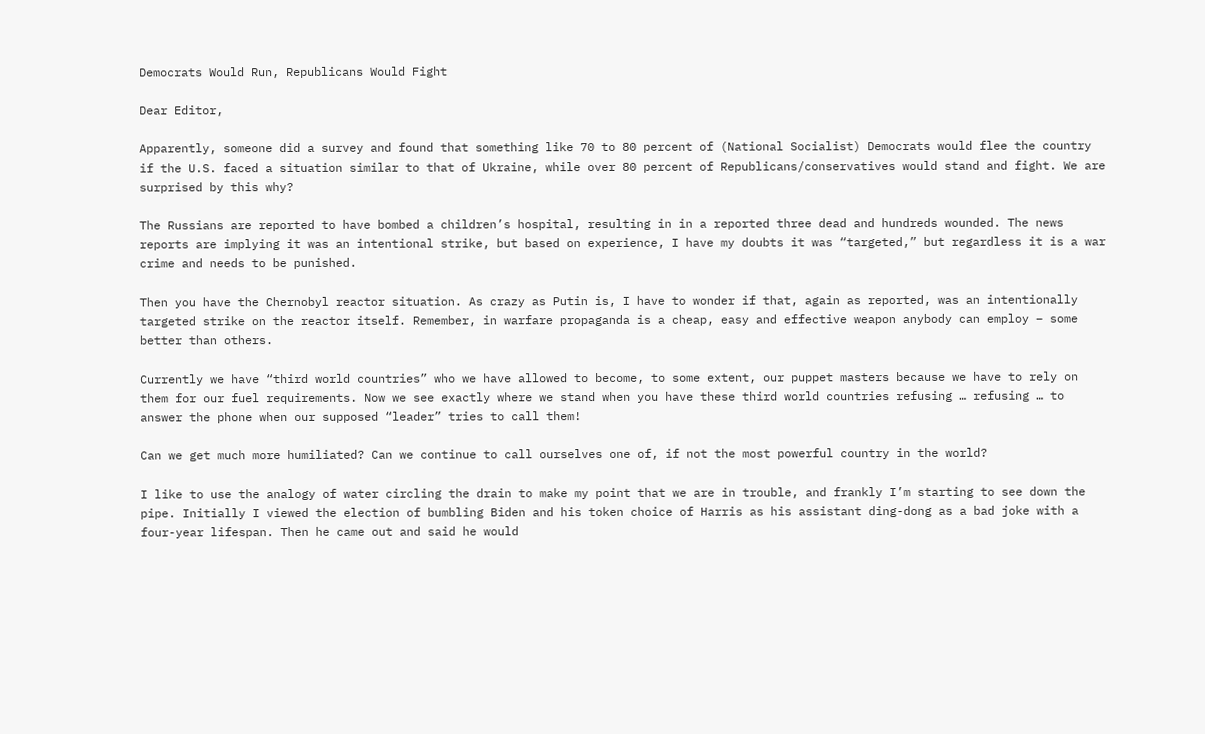Democrats Would Run, Republicans Would Fight

Dear Editor,

Apparently, someone did a survey and found that something like 70 to 80 percent of (National Socialist) Democrats would flee the country if the U.S. faced a situation similar to that of Ukraine, while over 80 percent of Republicans/conservatives would stand and fight. We are surprised by this why?

The Russians are reported to have bombed a children’s hospital, resulting in in a reported three dead and hundreds wounded. The news reports are implying it was an intentional strike, but based on experience, I have my doubts it was “targeted,” but regardless it is a war crime and needs to be punished.

Then you have the Chernobyl reactor situation. As crazy as Putin is, I have to wonder if that, again as reported, was an intentionally targeted strike on the reactor itself. Remember, in warfare propaganda is a cheap, easy and effective weapon anybody can employ – some better than others.

Currently we have “third world countries” who we have allowed to become, to some extent, our puppet masters because we have to rely on them for our fuel requirements. Now we see exactly where we stand when you have these third world countries refusing … refusing … to answer the phone when our supposed “leader” tries to call them!

Can we get much more humiliated? Can we continue to call ourselves one of, if not the most powerful country in the world?

I like to use the analogy of water circling the drain to make my point that we are in trouble, and frankly I’m starting to see down the pipe. Initially I viewed the election of bumbling Biden and his token choice of Harris as his assistant ding-dong as a bad joke with a four-year lifespan. Then he came out and said he would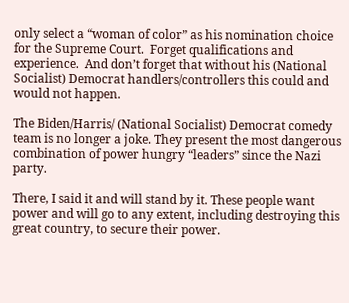only select a “woman of color” as his nomination choice for the Supreme Court.  Forget qualifications and experience.  And don’t forget that without his (National Socialist) Democrat handlers/controllers this could and would not happen.

The Biden/Harris/ (National Socialist) Democrat comedy team is no longer a joke. They present the most dangerous combination of power hungry “leaders” since the Nazi party.

There, I said it and will stand by it. These people want power and will go to any extent, including destroying this great country, to secure their power.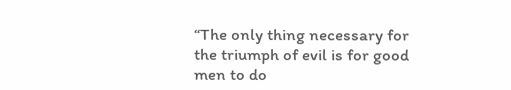“The only thing necessary for the triumph of evil is for good men to do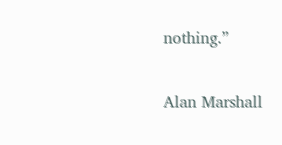nothing.”

Alan Marshall